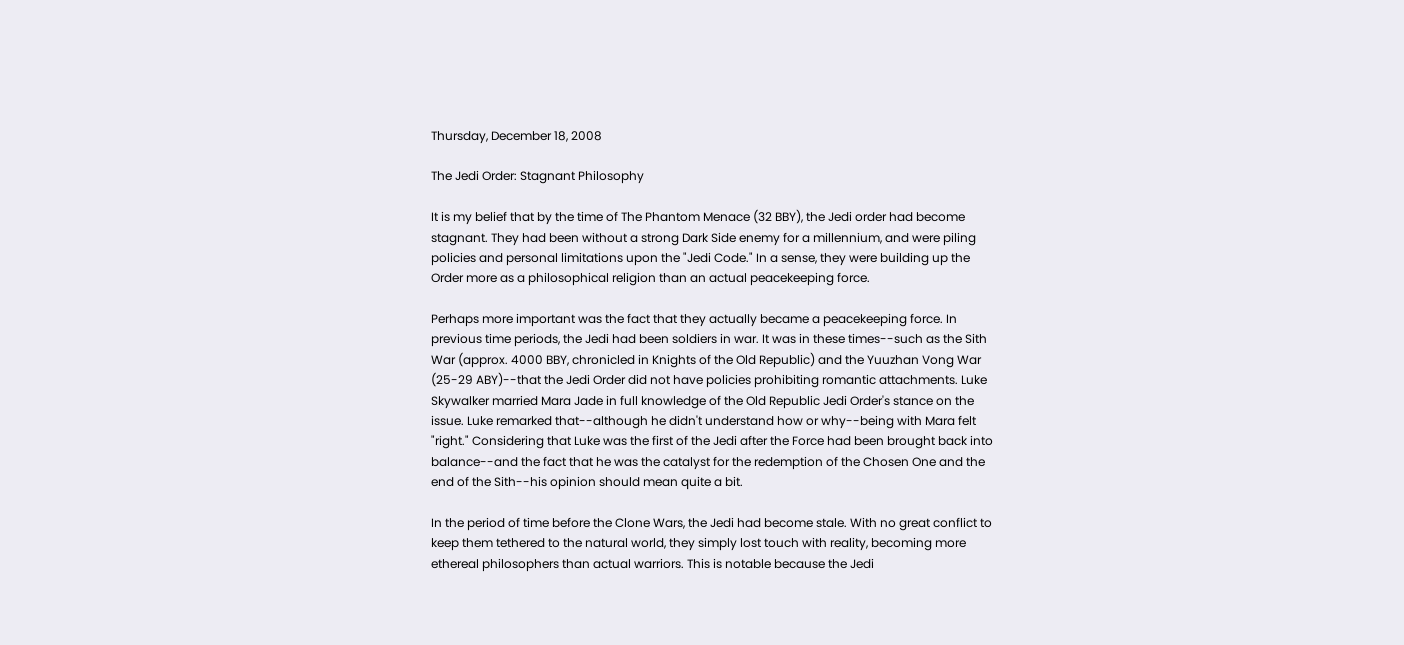Thursday, December 18, 2008

The Jedi Order: Stagnant Philosophy

It is my belief that by the time of The Phantom Menace (32 BBY), the Jedi order had become stagnant. They had been without a strong Dark Side enemy for a millennium, and were piling policies and personal limitations upon the "Jedi Code." In a sense, they were building up the Order more as a philosophical religion than an actual peacekeeping force.

Perhaps more important was the fact that they actually became a peacekeeping force. In previous time periods, the Jedi had been soldiers in war. It was in these times--such as the Sith War (approx. 4000 BBY, chronicled in Knights of the Old Republic) and the Yuuzhan Vong War (25-29 ABY)--that the Jedi Order did not have policies prohibiting romantic attachments. Luke Skywalker married Mara Jade in full knowledge of the Old Republic Jedi Order's stance on the issue. Luke remarked that--although he didn't understand how or why--being with Mara felt "right." Considering that Luke was the first of the Jedi after the Force had been brought back into balance--and the fact that he was the catalyst for the redemption of the Chosen One and the end of the Sith--his opinion should mean quite a bit.

In the period of time before the Clone Wars, the Jedi had become stale. With no great conflict to keep them tethered to the natural world, they simply lost touch with reality, becoming more ethereal philosophers than actual warriors. This is notable because the Jedi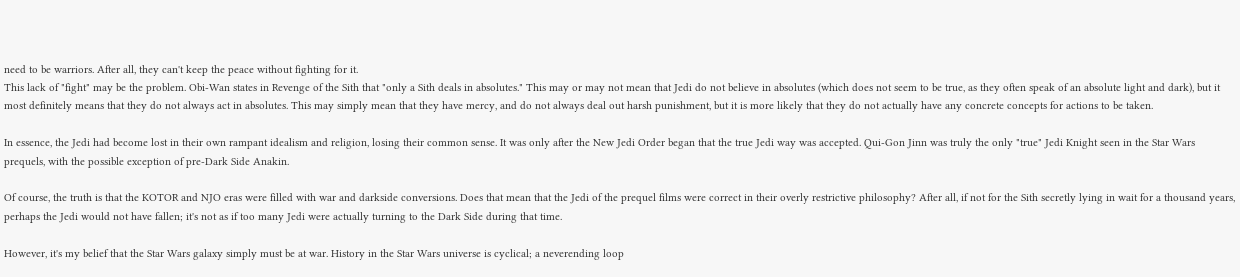need to be warriors. After all, they can't keep the peace without fighting for it.
This lack of "fight" may be the problem. Obi-Wan states in Revenge of the Sith that "only a Sith deals in absolutes." This may or may not mean that Jedi do not believe in absolutes (which does not seem to be true, as they often speak of an absolute light and dark), but it most definitely means that they do not always act in absolutes. This may simply mean that they have mercy, and do not always deal out harsh punishment, but it is more likely that they do not actually have any concrete concepts for actions to be taken.

In essence, the Jedi had become lost in their own rampant idealism and religion, losing their common sense. It was only after the New Jedi Order began that the true Jedi way was accepted. Qui-Gon Jinn was truly the only "true" Jedi Knight seen in the Star Wars prequels, with the possible exception of pre-Dark Side Anakin.

Of course, the truth is that the KOTOR and NJO eras were filled with war and darkside conversions. Does that mean that the Jedi of the prequel films were correct in their overly restrictive philosophy? After all, if not for the Sith secretly lying in wait for a thousand years, perhaps the Jedi would not have fallen; it's not as if too many Jedi were actually turning to the Dark Side during that time.

However, it's my belief that the Star Wars galaxy simply must be at war. History in the Star Wars universe is cyclical; a neverending loop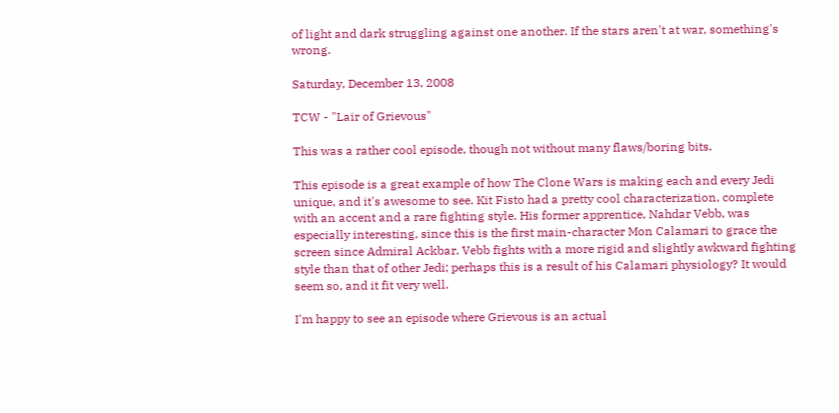of light and dark struggling against one another. If the stars aren't at war, something's wrong.

Saturday, December 13, 2008

TCW - "Lair of Grievous"

This was a rather cool episode, though not without many flaws/boring bits.

This episode is a great example of how The Clone Wars is making each and every Jedi unique, and it's awesome to see. Kit Fisto had a pretty cool characterization, complete with an accent and a rare fighting style. His former apprentice, Nahdar Vebb, was especially interesting, since this is the first main-character Mon Calamari to grace the screen since Admiral Ackbar. Vebb fights with a more rigid and slightly awkward fighting style than that of other Jedi; perhaps this is a result of his Calamari physiology? It would seem so, and it fit very well.

I'm happy to see an episode where Grievous is an actual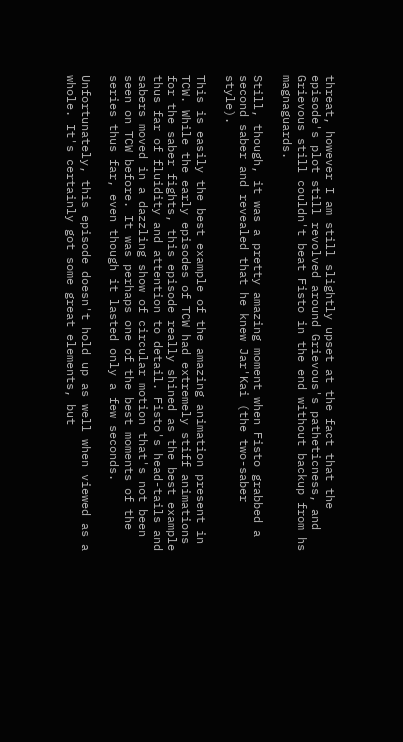threat, however I am still slightly upset at the fact that the episode's plot still revolved around Grievous's patheticness, and Grievous still couldn't beat Fisto in the end without backup from hs magnaguards.

Still, though, it was a pretty amazing moment when Fisto grabbed a second saber and revealed that he knew Jar'Kai (the two-saber style).

This is easily the best example of the amazing animation present in TCW. While the early episodes of TCW had extremely stiff animations for the saber fights, this episode really shined as the best example thus far of fluidity and attention to detail. Fisto's head-tails and sabers moved in a dazzling show of circular motion that's not been seen on TCW before. It was perhaps one of the best moments of the series thus far, even though it lasted only a few seconds.

Unfortunately, this episode doesn't hold up as well when viewed as a whole. It's certainly got some great elements, but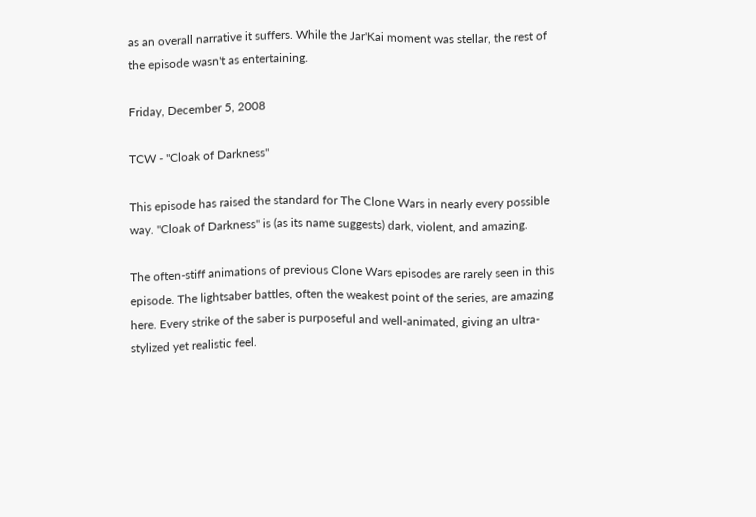as an overall narrative it suffers. While the Jar'Kai moment was stellar, the rest of the episode wasn't as entertaining.

Friday, December 5, 2008

TCW - "Cloak of Darkness"

This episode has raised the standard for The Clone Wars in nearly every possible way. "Cloak of Darkness" is (as its name suggests) dark, violent, and amazing.

The often-stiff animations of previous Clone Wars episodes are rarely seen in this episode. The lightsaber battles, often the weakest point of the series, are amazing here. Every strike of the saber is purposeful and well-animated, giving an ultra-stylized yet realistic feel.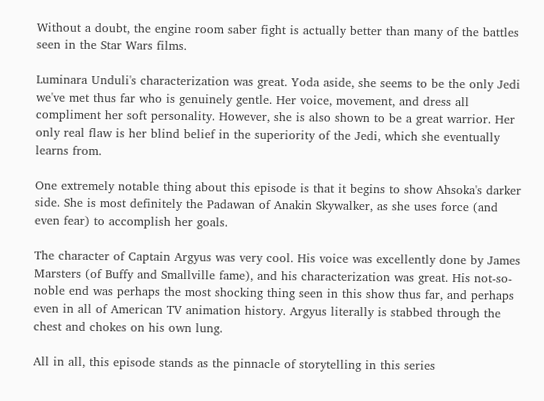Without a doubt, the engine room saber fight is actually better than many of the battles seen in the Star Wars films.

Luminara Unduli's characterization was great. Yoda aside, she seems to be the only Jedi we've met thus far who is genuinely gentle. Her voice, movement, and dress all compliment her soft personality. However, she is also shown to be a great warrior. Her only real flaw is her blind belief in the superiority of the Jedi, which she eventually learns from.

One extremely notable thing about this episode is that it begins to show Ahsoka's darker side. She is most definitely the Padawan of Anakin Skywalker, as she uses force (and even fear) to accomplish her goals.

The character of Captain Argyus was very cool. His voice was excellently done by James Marsters (of Buffy and Smallville fame), and his characterization was great. His not-so-noble end was perhaps the most shocking thing seen in this show thus far, and perhaps even in all of American TV animation history. Argyus literally is stabbed through the chest and chokes on his own lung.

All in all, this episode stands as the pinnacle of storytelling in this series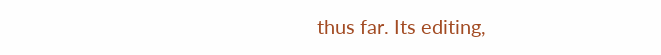thus far. Its editing,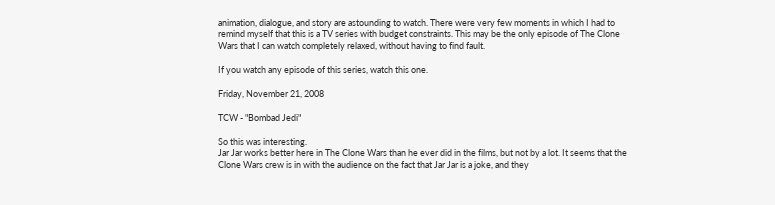animation, dialogue, and story are astounding to watch. There were very few moments in which I had to remind myself that this is a TV series with budget constraints. This may be the only episode of The Clone Wars that I can watch completely relaxed, without having to find fault.

If you watch any episode of this series, watch this one.

Friday, November 21, 2008

TCW - "Bombad Jedi"

So this was interesting.
Jar Jar works better here in The Clone Wars than he ever did in the films, but not by a lot. It seems that the Clone Wars crew is in with the audience on the fact that Jar Jar is a joke, and they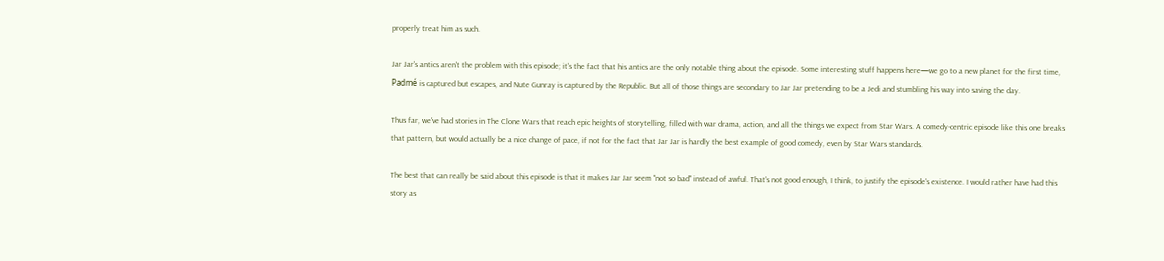properly treat him as such.

Jar Jar's antics aren't the problem with this episode; it's the fact that his antics are the only notable thing about the episode. Some interesting stuff happens here—we go to a new planet for the first time, Padmé is captured but escapes, and Nute Gunray is captured by the Republic. But all of those things are secondary to Jar Jar pretending to be a Jedi and stumbling his way into saving the day.

Thus far, we've had stories in The Clone Wars that reach epic heights of storytelling, filled with war drama, action, and all the things we expect from Star Wars. A comedy-centric episode like this one breaks that pattern, but would actually be a nice change of pace, if not for the fact that Jar Jar is hardly the best example of good comedy, even by Star Wars standards.

The best that can really be said about this episode is that it makes Jar Jar seem "not so bad" instead of awful. That's not good enough, I think, to justify the episode's existence. I would rather have had this story as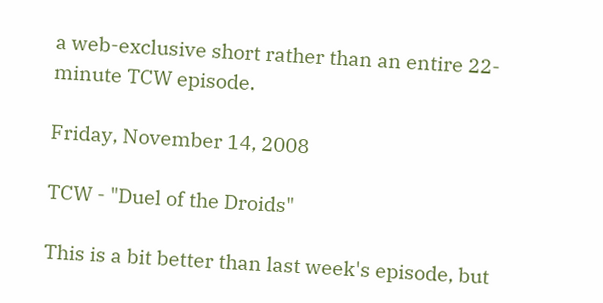a web-exclusive short rather than an entire 22-minute TCW episode.

Friday, November 14, 2008

TCW - "Duel of the Droids"

This is a bit better than last week's episode, but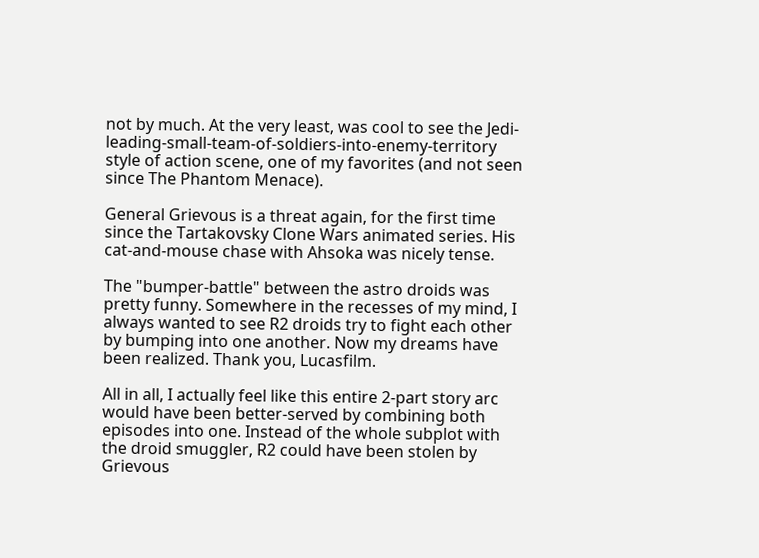not by much. At the very least, was cool to see the Jedi-leading-small-team-of-soldiers-into-enemy-territory style of action scene, one of my favorites (and not seen since The Phantom Menace).

General Grievous is a threat again, for the first time since the Tartakovsky Clone Wars animated series. His cat-and-mouse chase with Ahsoka was nicely tense.

The "bumper-battle" between the astro droids was pretty funny. Somewhere in the recesses of my mind, I always wanted to see R2 droids try to fight each other by bumping into one another. Now my dreams have been realized. Thank you, Lucasfilm.

All in all, I actually feel like this entire 2-part story arc would have been better-served by combining both episodes into one. Instead of the whole subplot with the droid smuggler, R2 could have been stolen by Grievous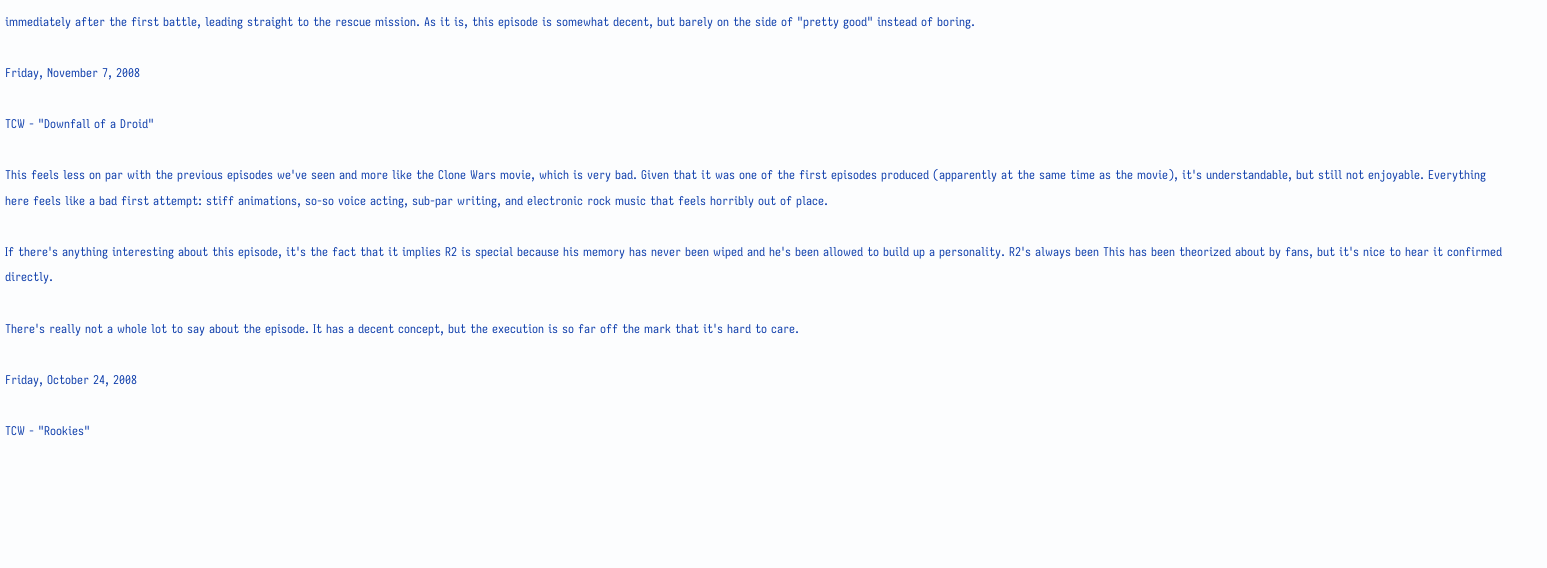immediately after the first battle, leading straight to the rescue mission. As it is, this episode is somewhat decent, but barely on the side of "pretty good" instead of boring.

Friday, November 7, 2008

TCW - "Downfall of a Droid"

This feels less on par with the previous episodes we've seen and more like the Clone Wars movie, which is very bad. Given that it was one of the first episodes produced (apparently at the same time as the movie), it's understandable, but still not enjoyable. Everything here feels like a bad first attempt: stiff animations, so-so voice acting, sub-par writing, and electronic rock music that feels horribly out of place.

If there's anything interesting about this episode, it's the fact that it implies R2 is special because his memory has never been wiped and he's been allowed to build up a personality. R2's always been This has been theorized about by fans, but it's nice to hear it confirmed directly.

There's really not a whole lot to say about the episode. It has a decent concept, but the execution is so far off the mark that it's hard to care.

Friday, October 24, 2008

TCW - "Rookies"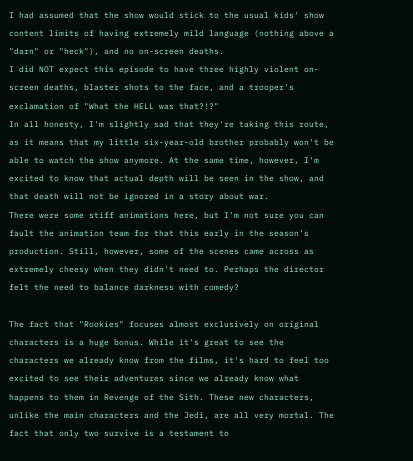I had assumed that the show would stick to the usual kids' show content limits of having extremely mild language (nothing above a "darn" or "heck"), and no on-screen deaths.
I did NOT expect this episode to have three highly violent on-screen deaths, blaster shots to the face, and a trooper's exclamation of "What the HELL was that?!?"
In all honesty, I'm slightly sad that they're taking this route, as it means that my little six-year-old brother probably won't be able to watch the show anymore. At the same time, however, I'm excited to know that actual depth will be seen in the show, and that death will not be ignored in a story about war.
There were some stiff animations here, but I'm not sure you can fault the animation team for that this early in the season's production. Still, however, some of the scenes came across as extremely cheesy when they didn't need to. Perhaps the director felt the need to balance darkness with comedy?

The fact that "Rookies" focuses almost exclusively on original characters is a huge bonus. While it's great to see the characters we already know from the films, it's hard to feel too excited to see their adventures since we already know what happens to them in Revenge of the Sith. These new characters, unlike the main characters and the Jedi, are all very mortal. The fact that only two survive is a testament to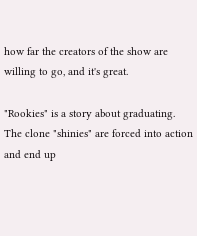how far the creators of the show are willing to go, and it's great.

"Rookies" is a story about graduating. The clone "shinies" are forced into action and end up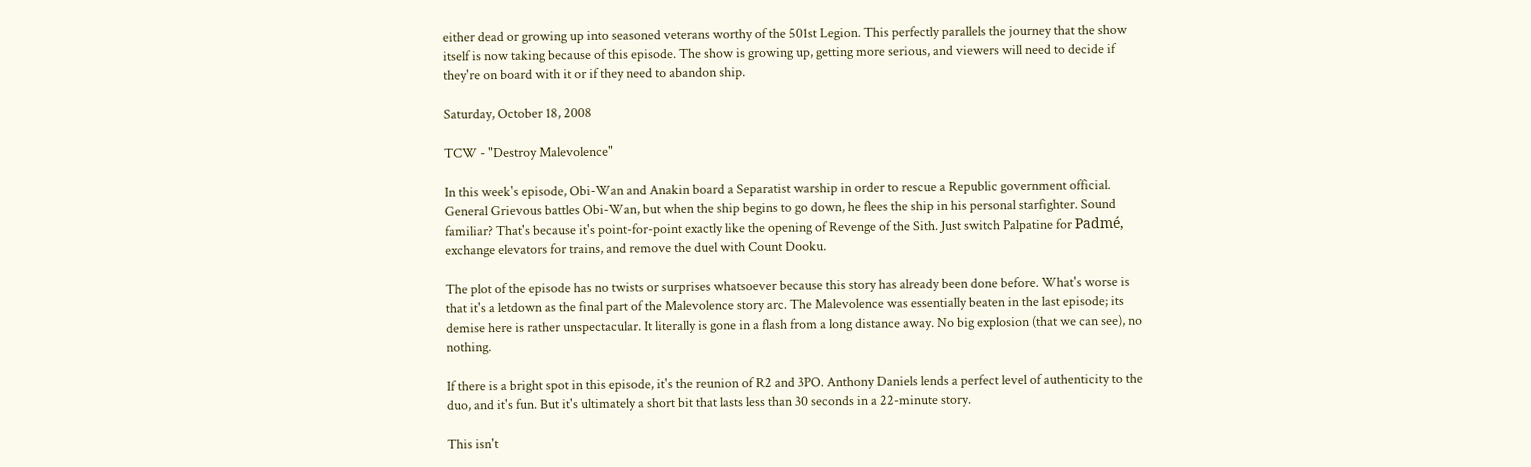either dead or growing up into seasoned veterans worthy of the 501st Legion. This perfectly parallels the journey that the show itself is now taking because of this episode. The show is growing up, getting more serious, and viewers will need to decide if they're on board with it or if they need to abandon ship.

Saturday, October 18, 2008

TCW - "Destroy Malevolence"

In this week's episode, Obi-Wan and Anakin board a Separatist warship in order to rescue a Republic government official. General Grievous battles Obi-Wan, but when the ship begins to go down, he flees the ship in his personal starfighter. Sound familiar? That's because it's point-for-point exactly like the opening of Revenge of the Sith. Just switch Palpatine for Padmé, exchange elevators for trains, and remove the duel with Count Dooku.

The plot of the episode has no twists or surprises whatsoever because this story has already been done before. What's worse is that it's a letdown as the final part of the Malevolence story arc. The Malevolence was essentially beaten in the last episode; its demise here is rather unspectacular. It literally is gone in a flash from a long distance away. No big explosion (that we can see), no nothing.

If there is a bright spot in this episode, it's the reunion of R2 and 3PO. Anthony Daniels lends a perfect level of authenticity to the duo, and it's fun. But it's ultimately a short bit that lasts less than 30 seconds in a 22-minute story.

This isn't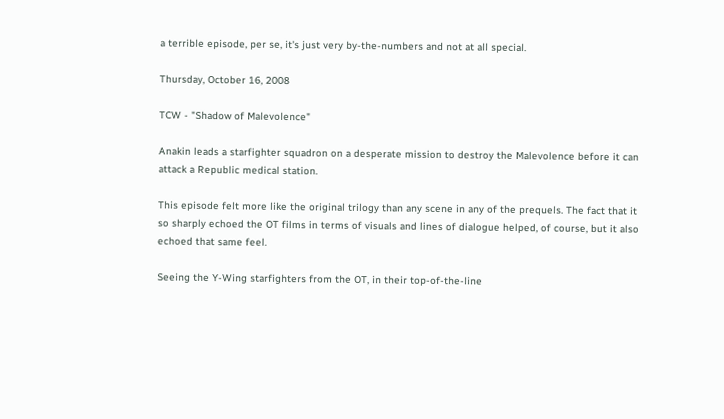a terrible episode, per se, it's just very by-the-numbers and not at all special.

Thursday, October 16, 2008

TCW - "Shadow of Malevolence"

Anakin leads a starfighter squadron on a desperate mission to destroy the Malevolence before it can attack a Republic medical station.

This episode felt more like the original trilogy than any scene in any of the prequels. The fact that it so sharply echoed the OT films in terms of visuals and lines of dialogue helped, of course, but it also echoed that same feel.

Seeing the Y-Wing starfighters from the OT, in their top-of-the-line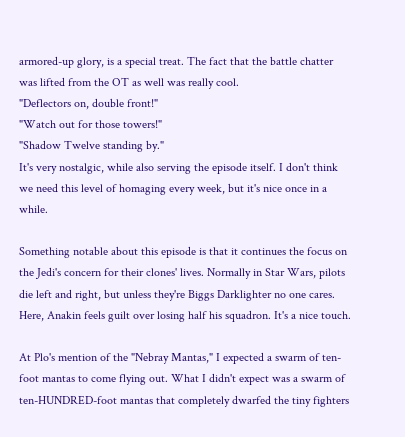armored-up glory, is a special treat. The fact that the battle chatter was lifted from the OT as well was really cool.
"Deflectors on, double front!"
"Watch out for those towers!"
"Shadow Twelve standing by."
It's very nostalgic, while also serving the episode itself. I don't think we need this level of homaging every week, but it's nice once in a while.

Something notable about this episode is that it continues the focus on the Jedi's concern for their clones' lives. Normally in Star Wars, pilots die left and right, but unless they're Biggs Darklighter no one cares. Here, Anakin feels guilt over losing half his squadron. It's a nice touch.

At Plo's mention of the "Nebray Mantas," I expected a swarm of ten-foot mantas to come flying out. What I didn't expect was a swarm of ten-HUNDRED-foot mantas that completely dwarfed the tiny fighters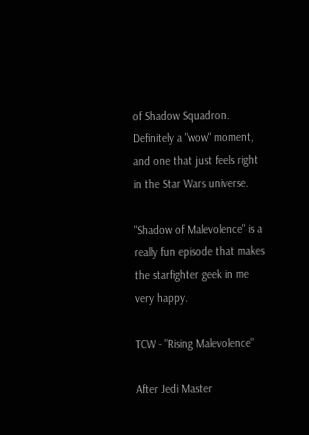of Shadow Squadron. Definitely a "wow" moment, and one that just feels right in the Star Wars universe.

"Shadow of Malevolence" is a really fun episode that makes the starfighter geek in me very happy.

TCW - "Rising Malevolence"

After Jedi Master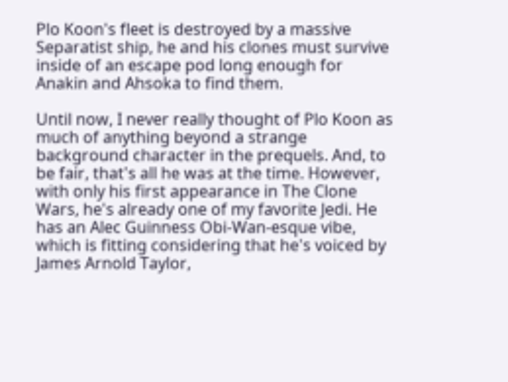Plo Koon's fleet is destroyed by a massive Separatist ship, he and his clones must survive inside of an escape pod long enough for Anakin and Ahsoka to find them.

Until now, I never really thought of Plo Koon as much of anything beyond a strange background character in the prequels. And, to be fair, that's all he was at the time. However, with only his first appearance in The Clone Wars, he's already one of my favorite Jedi. He has an Alec Guinness Obi-Wan-esque vibe, which is fitting considering that he's voiced by James Arnold Taylor,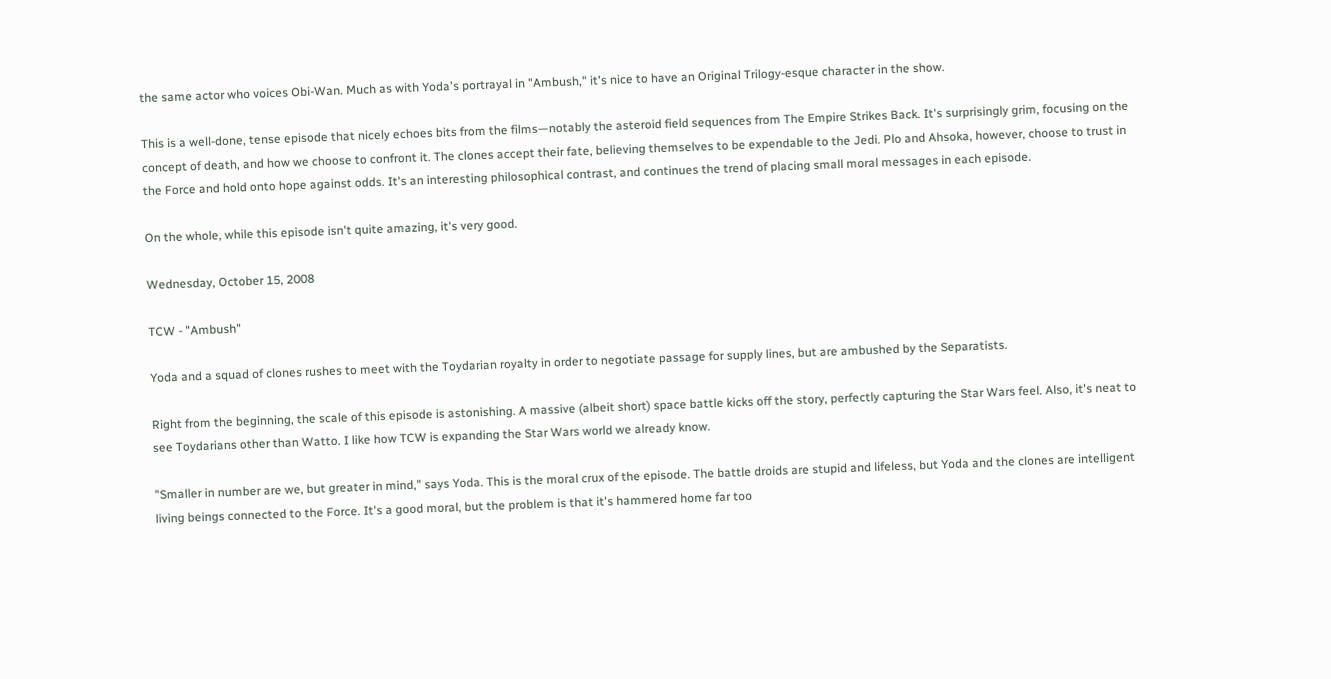the same actor who voices Obi-Wan. Much as with Yoda's portrayal in "Ambush," it's nice to have an Original Trilogy-esque character in the show.

This is a well-done, tense episode that nicely echoes bits from the films—notably the asteroid field sequences from The Empire Strikes Back. It's surprisingly grim, focusing on the concept of death, and how we choose to confront it. The clones accept their fate, believing themselves to be expendable to the Jedi. Plo and Ahsoka, however, choose to trust in the Force and hold onto hope against odds. It's an interesting philosophical contrast, and continues the trend of placing small moral messages in each episode.

On the whole, while this episode isn't quite amazing, it's very good.

Wednesday, October 15, 2008

TCW - "Ambush"

Yoda and a squad of clones rushes to meet with the Toydarian royalty in order to negotiate passage for supply lines, but are ambushed by the Separatists.

Right from the beginning, the scale of this episode is astonishing. A massive (albeit short) space battle kicks off the story, perfectly capturing the Star Wars feel. Also, it's neat to see Toydarians other than Watto. I like how TCW is expanding the Star Wars world we already know.

"Smaller in number are we, but greater in mind," says Yoda. This is the moral crux of the episode. The battle droids are stupid and lifeless, but Yoda and the clones are intelligent living beings connected to the Force. It's a good moral, but the problem is that it's hammered home far too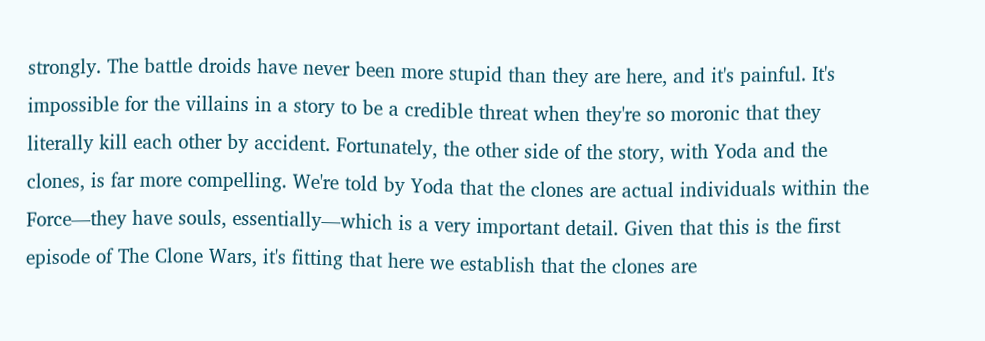strongly. The battle droids have never been more stupid than they are here, and it's painful. It's impossible for the villains in a story to be a credible threat when they're so moronic that they literally kill each other by accident. Fortunately, the other side of the story, with Yoda and the clones, is far more compelling. We're told by Yoda that the clones are actual individuals within the Force—they have souls, essentially—which is a very important detail. Given that this is the first episode of The Clone Wars, it's fitting that here we establish that the clones are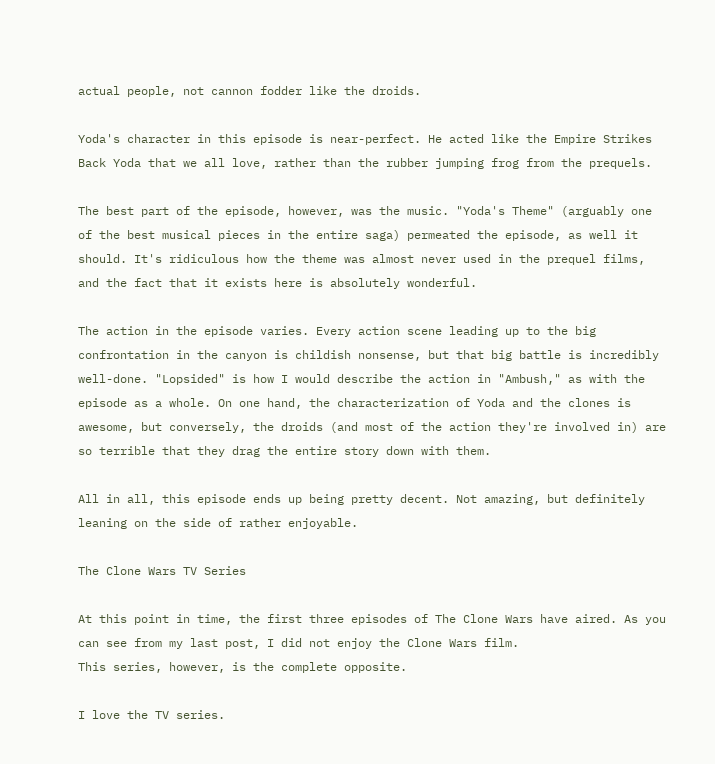actual people, not cannon fodder like the droids.

Yoda's character in this episode is near-perfect. He acted like the Empire Strikes Back Yoda that we all love, rather than the rubber jumping frog from the prequels.

The best part of the episode, however, was the music. "Yoda's Theme" (arguably one of the best musical pieces in the entire saga) permeated the episode, as well it should. It's ridiculous how the theme was almost never used in the prequel films, and the fact that it exists here is absolutely wonderful.

The action in the episode varies. Every action scene leading up to the big confrontation in the canyon is childish nonsense, but that big battle is incredibly well-done. "Lopsided" is how I would describe the action in "Ambush," as with the episode as a whole. On one hand, the characterization of Yoda and the clones is awesome, but conversely, the droids (and most of the action they're involved in) are so terrible that they drag the entire story down with them.

All in all, this episode ends up being pretty decent. Not amazing, but definitely leaning on the side of rather enjoyable.

The Clone Wars TV Series

At this point in time, the first three episodes of The Clone Wars have aired. As you can see from my last post, I did not enjoy the Clone Wars film.
This series, however, is the complete opposite.

I love the TV series.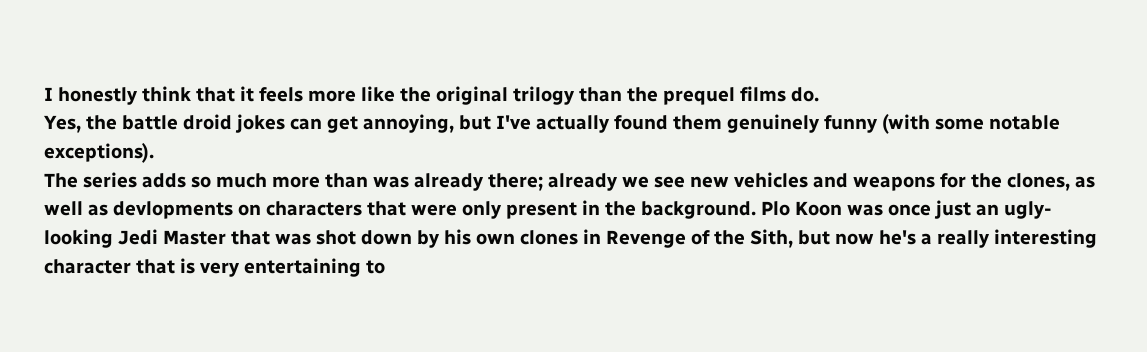I honestly think that it feels more like the original trilogy than the prequel films do.
Yes, the battle droid jokes can get annoying, but I've actually found them genuinely funny (with some notable exceptions).
The series adds so much more than was already there; already we see new vehicles and weapons for the clones, as well as devlopments on characters that were only present in the background. Plo Koon was once just an ugly-looking Jedi Master that was shot down by his own clones in Revenge of the Sith, but now he's a really interesting character that is very entertaining to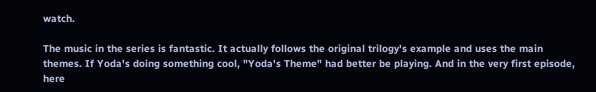watch.

The music in the series is fantastic. It actually follows the original trilogy's example and uses the main themes. If Yoda's doing something cool, "Yoda's Theme" had better be playing. And in the very first episode, here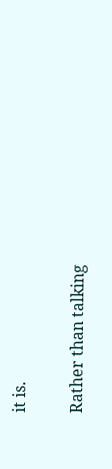it is.

Rather than talking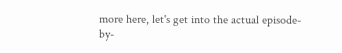more here, let's get into the actual episode-by-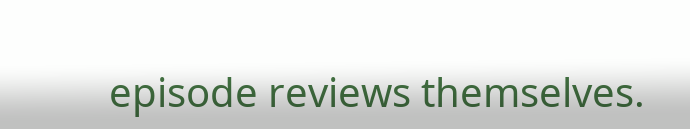episode reviews themselves.